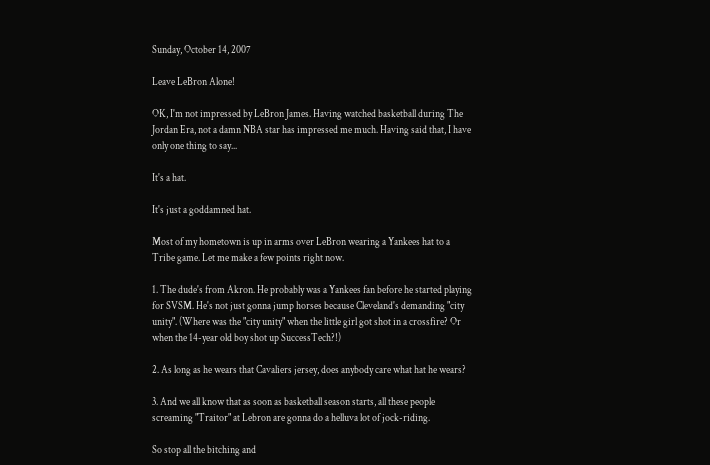Sunday, October 14, 2007

Leave LeBron Alone!

OK, I'm not impressed by LeBron James. Having watched basketball during The Jordan Era, not a damn NBA star has impressed me much. Having said that, I have only one thing to say...

It's a hat.

It's just a goddamned hat.

Most of my hometown is up in arms over LeBron wearing a Yankees hat to a Tribe game. Let me make a few points right now.

1. The dude's from Akron. He probably was a Yankees fan before he started playing for SVSM. He's not just gonna jump horses because Cleveland's demanding "city unity". (Where was the "city unity" when the little girl got shot in a crossfire? Or when the 14-year old boy shot up SuccessTech?!)

2. As long as he wears that Cavaliers jersey, does anybody care what hat he wears?

3. And we all know that as soon as basketball season starts, all these people screaming "Traitor" at Lebron are gonna do a helluva lot of jock-riding.

So stop all the bitching and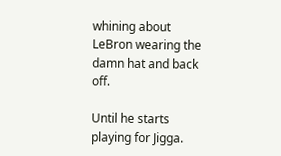whining about LeBron wearing the damn hat and back off.

Until he starts playing for Jigga.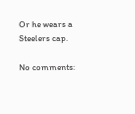Or he wears a Steelers cap.

No comments: